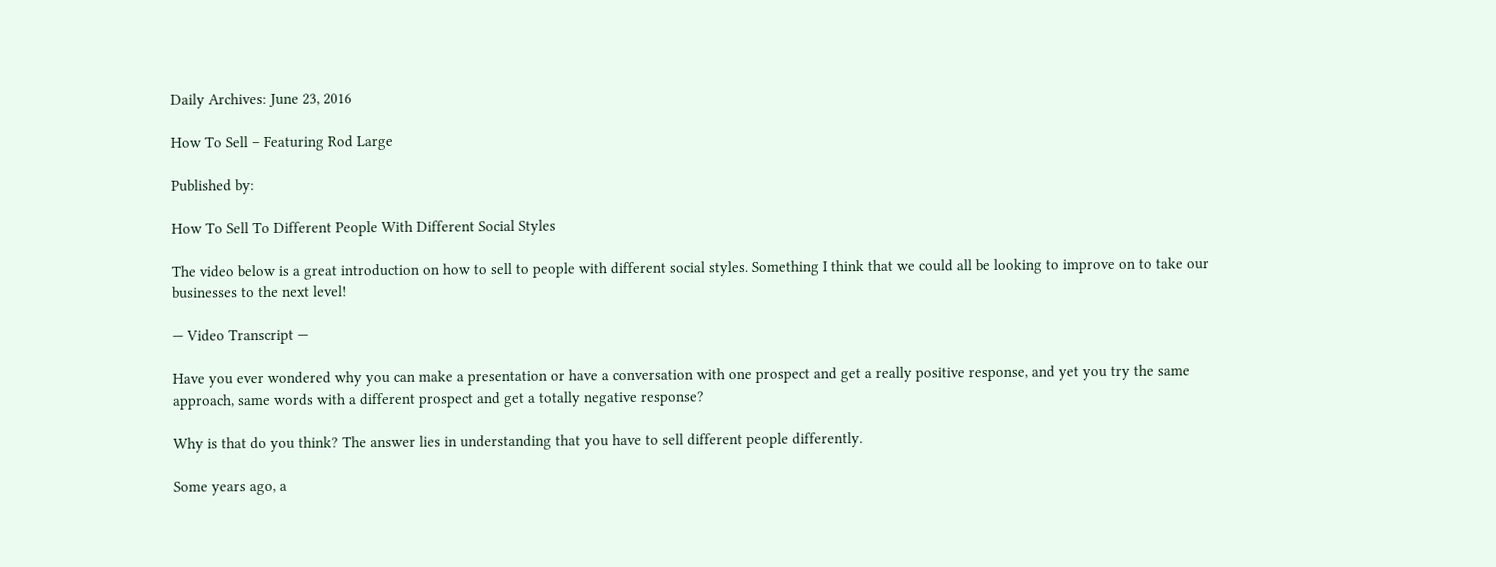Daily Archives: June 23, 2016

How To Sell – Featuring Rod Large

Published by:

How To Sell To Different People With Different Social Styles

The video below is a great introduction on how to sell to people with different social styles. Something I think that we could all be looking to improve on to take our businesses to the next level!

— Video Transcript —

Have you ever wondered why you can make a presentation or have a conversation with one prospect and get a really positive response, and yet you try the same approach, same words with a different prospect and get a totally negative response?

Why is that do you think? The answer lies in understanding that you have to sell different people differently.

Some years ago, a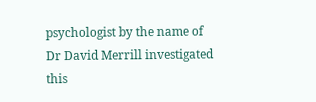psychologist by the name of Dr David Merrill investigated this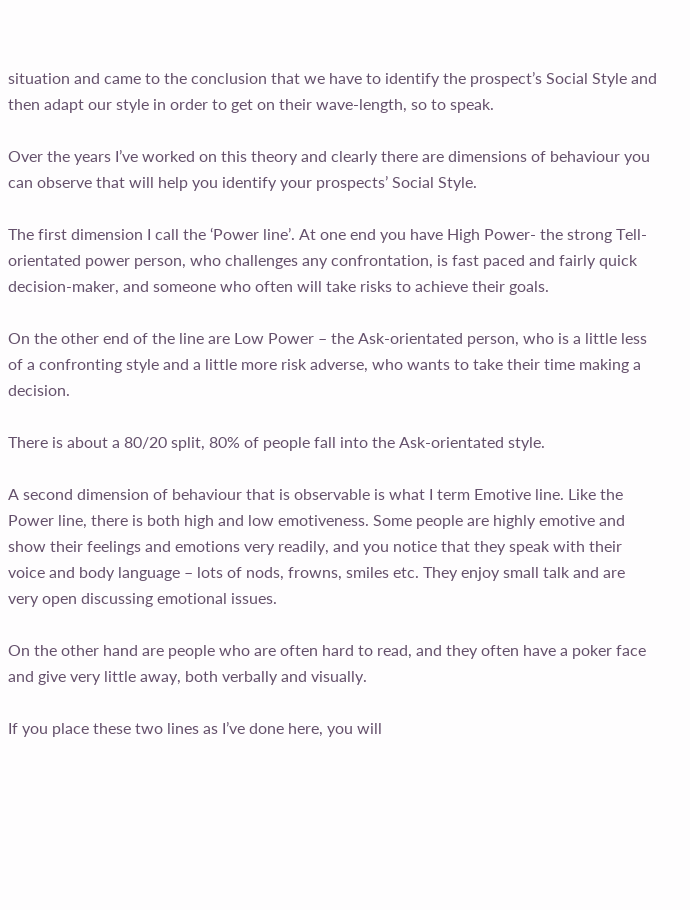situation and came to the conclusion that we have to identify the prospect’s Social Style and then adapt our style in order to get on their wave-length, so to speak.

Over the years I’ve worked on this theory and clearly there are dimensions of behaviour you can observe that will help you identify your prospects’ Social Style.

The first dimension I call the ‘Power line’. At one end you have High Power- the strong Tell-orientated power person, who challenges any confrontation, is fast paced and fairly quick decision-maker, and someone who often will take risks to achieve their goals.

On the other end of the line are Low Power – the Ask-orientated person, who is a little less of a confronting style and a little more risk adverse, who wants to take their time making a decision.

There is about a 80/20 split, 80% of people fall into the Ask-orientated style.

A second dimension of behaviour that is observable is what I term Emotive line. Like the Power line, there is both high and low emotiveness. Some people are highly emotive and show their feelings and emotions very readily, and you notice that they speak with their voice and body language – lots of nods, frowns, smiles etc. They enjoy small talk and are very open discussing emotional issues.

On the other hand are people who are often hard to read, and they often have a poker face and give very little away, both verbally and visually.

If you place these two lines as I’ve done here, you will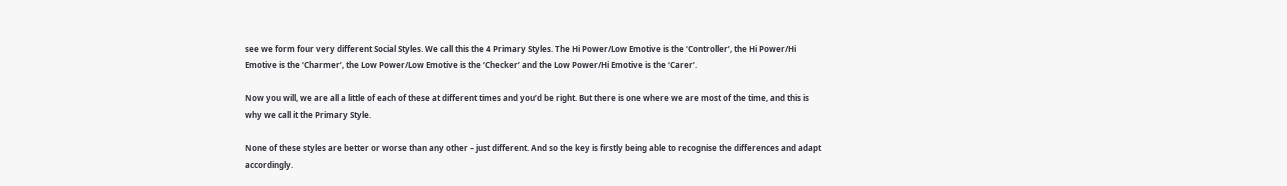see we form four very different Social Styles. We call this the 4 Primary Styles. The Hi Power/Low Emotive is the ‘Controller’, the Hi Power/Hi Emotive is the ‘Charmer’, the Low Power/Low Emotive is the ‘Checker’ and the Low Power/Hi Emotive is the ‘Carer’.

Now you will, we are all a little of each of these at different times and you’d be right. But there is one where we are most of the time, and this is why we call it the Primary Style.

None of these styles are better or worse than any other – just different. And so the key is firstly being able to recognise the differences and adapt accordingly.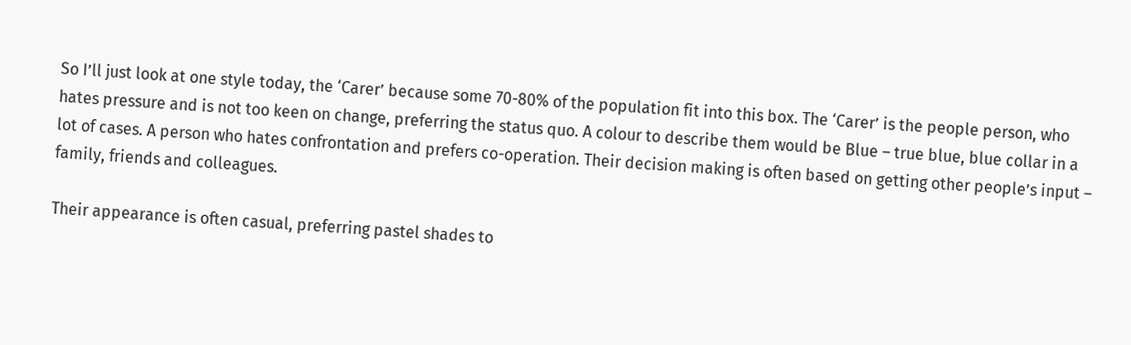So I’ll just look at one style today, the ‘Carer’ because some 70-80% of the population fit into this box. The ‘Carer’ is the people person, who hates pressure and is not too keen on change, preferring the status quo. A colour to describe them would be Blue – true blue, blue collar in a lot of cases. A person who hates confrontation and prefers co-operation. Their decision making is often based on getting other people’s input – family, friends and colleagues.

Their appearance is often casual, preferring pastel shades to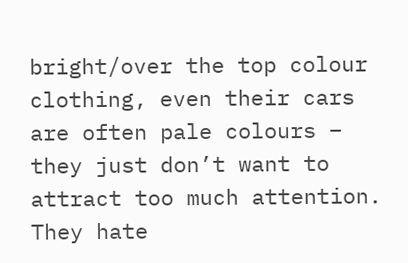bright/over the top colour clothing, even their cars are often pale colours – they just don’t want to attract too much attention. They hate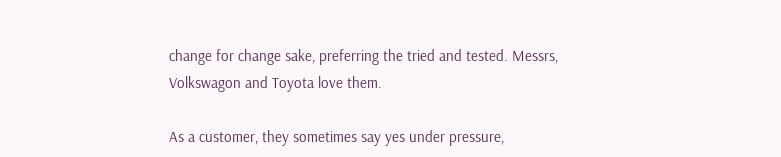change for change sake, preferring the tried and tested. Messrs, Volkswagon and Toyota love them.

As a customer, they sometimes say yes under pressure,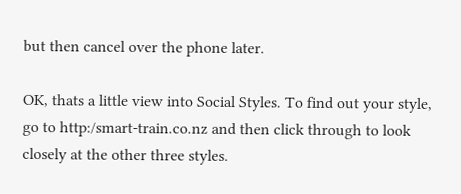but then cancel over the phone later.

OK, thats a little view into Social Styles. To find out your style, go to http:/smart-train.co.nz and then click through to look closely at the other three styles.